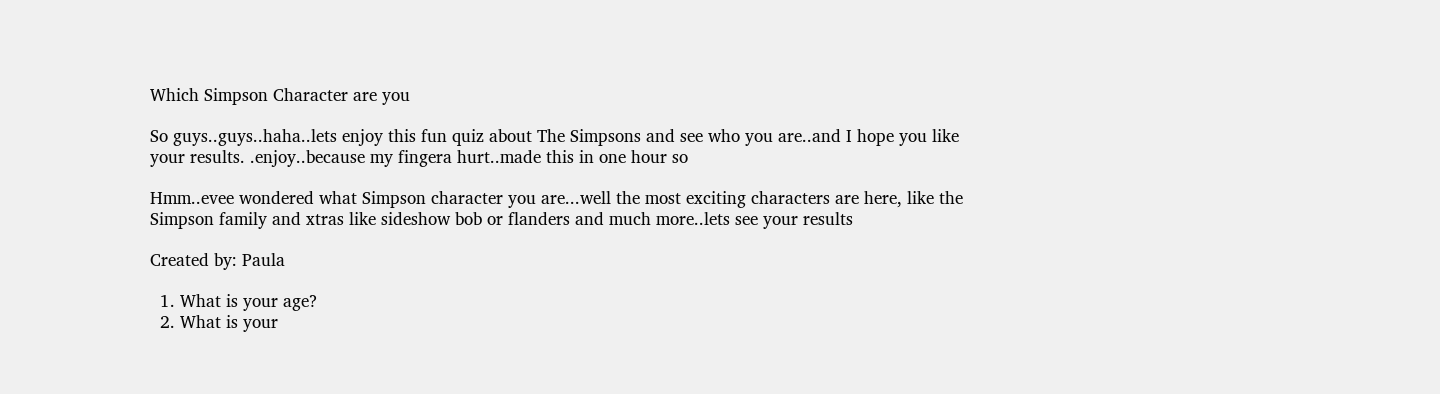Which Simpson Character are you

So guys..guys..haha..lets enjoy this fun quiz about The Simpsons and see who you are..and I hope you like your results. .enjoy..because my fingera hurt..made this in one hour so

Hmm..evee wondered what Simpson character you are...well the most exciting characters are here, like the Simpson family and xtras like sideshow bob or flanders and much more..lets see your results

Created by: Paula

  1. What is your age?
  2. What is your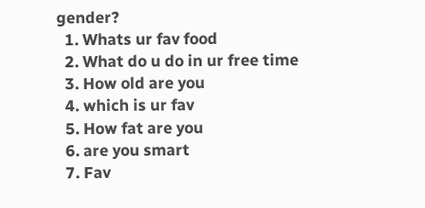gender?
  1. Whats ur fav food
  2. What do u do in ur free time
  3. How old are you
  4. which is ur fav
  5. How fat are you
  6. are you smart
  7. Fav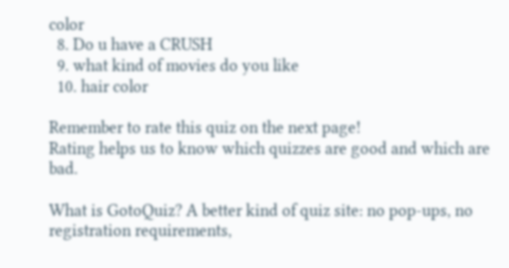color
  8. Do u have a CRUSH
  9. what kind of movies do you like
  10. hair color

Remember to rate this quiz on the next page!
Rating helps us to know which quizzes are good and which are bad.

What is GotoQuiz? A better kind of quiz site: no pop-ups, no registration requirements,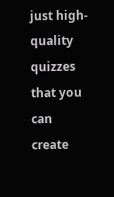just high-quality quizzes that you can create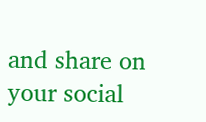and share on your social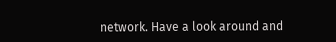network. Have a look around and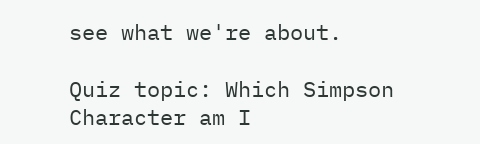see what we're about.

Quiz topic: Which Simpson Character am I